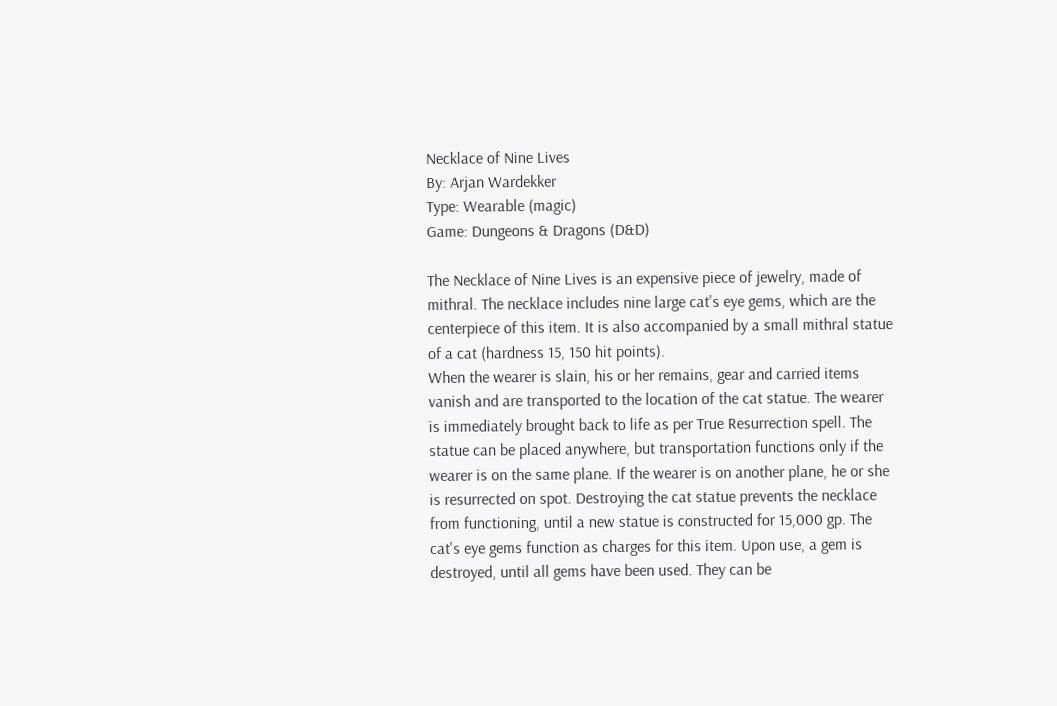Necklace of Nine Lives
By: Arjan Wardekker
Type: Wearable (magic)
Game: Dungeons & Dragons (D&D)

The Necklace of Nine Lives is an expensive piece of jewelry, made of mithral. The necklace includes nine large cat's eye gems, which are the centerpiece of this item. It is also accompanied by a small mithral statue of a cat (hardness 15, 150 hit points).
When the wearer is slain, his or her remains, gear and carried items vanish and are transported to the location of the cat statue. The wearer is immediately brought back to life as per True Resurrection spell. The statue can be placed anywhere, but transportation functions only if the wearer is on the same plane. If the wearer is on another plane, he or she is resurrected on spot. Destroying the cat statue prevents the necklace from functioning, until a new statue is constructed for 15,000 gp. The cat's eye gems function as charges for this item. Upon use, a gem is destroyed, until all gems have been used. They can be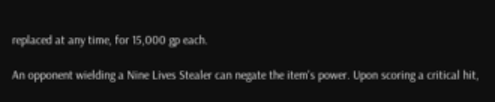replaced at any time, for 15,000 gp each.

An opponent wielding a Nine Lives Stealer can negate the item's power. Upon scoring a critical hit,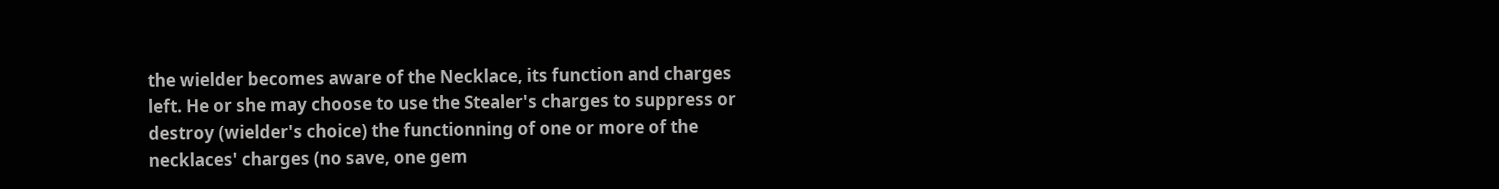the wielder becomes aware of the Necklace, its function and charges left. He or she may choose to use the Stealer's charges to suppress or destroy (wielder's choice) the functionning of one or more of the necklaces' charges (no save, one gem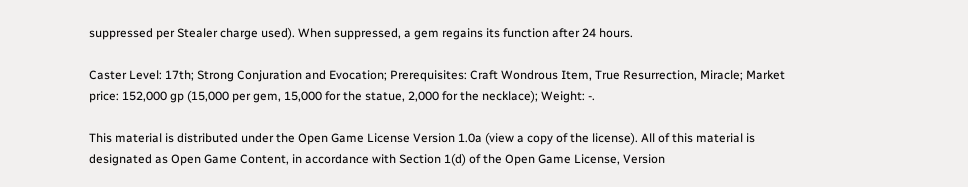suppressed per Stealer charge used). When suppressed, a gem regains its function after 24 hours.

Caster Level: 17th; Strong Conjuration and Evocation; Prerequisites: Craft Wondrous Item, True Resurrection, Miracle; Market price: 152,000 gp (15,000 per gem, 15,000 for the statue, 2,000 for the necklace); Weight: -.

This material is distributed under the Open Game License Version 1.0a (view a copy of the license). All of this material is designated as Open Game Content, in accordance with Section 1(d) of the Open Game License, Version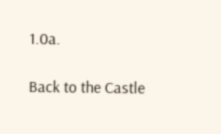1.0a.

Back to the Castle